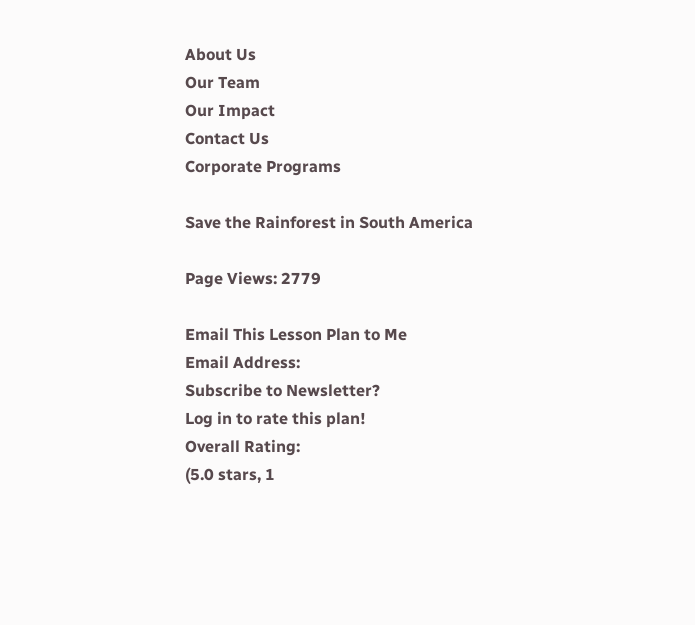About Us
Our Team
Our Impact
Contact Us
Corporate Programs

Save the Rainforest in South America

Page Views: 2779

Email This Lesson Plan to Me
Email Address:
Subscribe to Newsletter?
Log in to rate this plan!
Overall Rating:
(5.0 stars, 1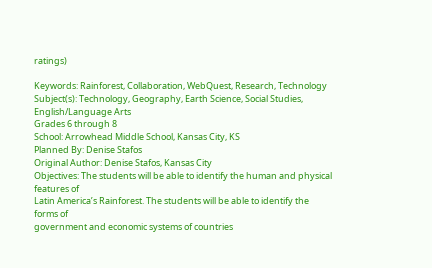ratings)

Keywords: Rainforest, Collaboration, WebQuest, Research, Technology
Subject(s): Technology, Geography, Earth Science, Social Studies, English/Language Arts
Grades 6 through 8
School: Arrowhead Middle School, Kansas City, KS
Planned By: Denise Stafos
Original Author: Denise Stafos, Kansas City
Objectives: The students will be able to identify the human and physical features of
Latin America’s Rainforest. The students will be able to identify the forms of
government and economic systems of countries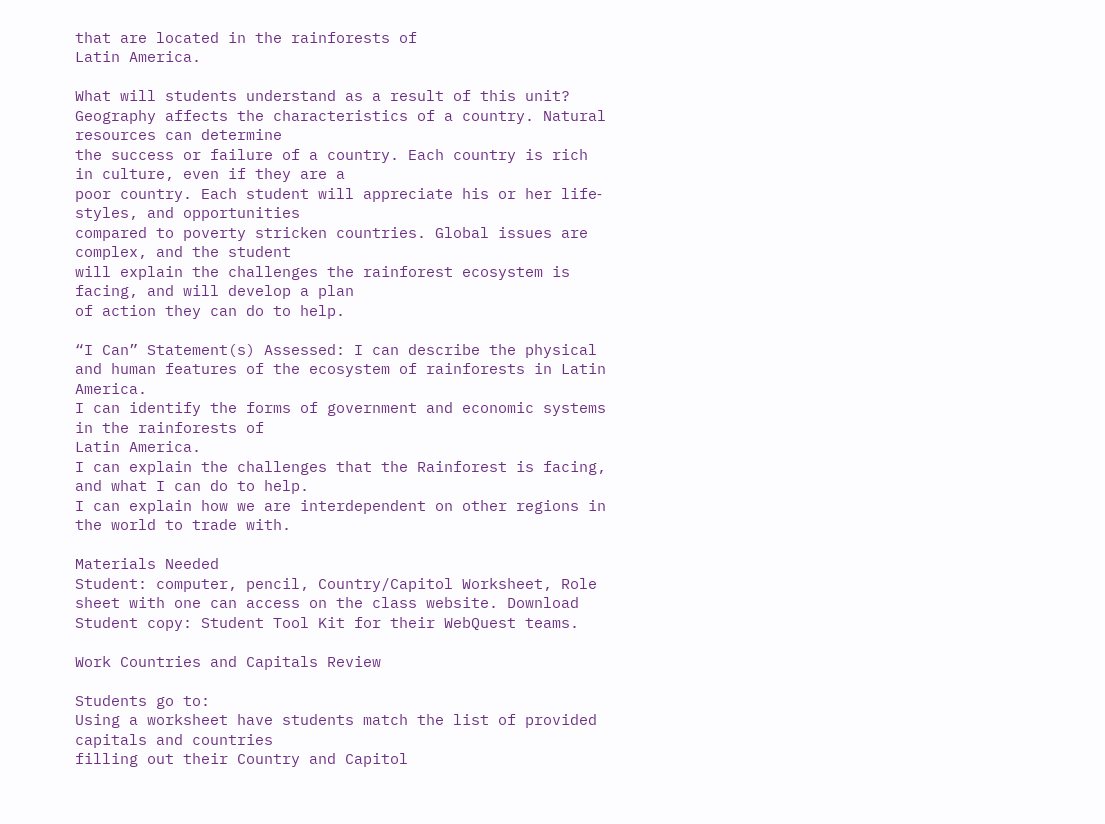that are located in the rainforests of
Latin America.

What will students understand as a result of this unit?
Geography affects the characteristics of a country. Natural resources can determine
the success or failure of a country. Each country is rich in culture, even if they are a
poor country. Each student will appreciate his or her life‐styles, and opportunities
compared to poverty stricken countries. Global issues are complex, and the student
will explain the challenges the rainforest ecosystem is facing, and will develop a plan
of action they can do to help.

“I Can” Statement(s) Assessed: I can describe the physical and human features of the ecosystem of rainforests in Latin America.
I can identify the forms of government and economic systems in the rainforests of
Latin America.
I can explain the challenges that the Rainforest is facing, and what I can do to help.
I can explain how we are interdependent on other regions in the world to trade with.

Materials Needed
Student: computer, pencil, Country/Capitol Worksheet, Role sheet with one can access on the class website. Download Student copy: Student Tool Kit for their WebQuest teams.

Work Countries and Capitals Review

Students go to:
Using a worksheet have students match the list of provided capitals and countries
filling out their Country and Capitol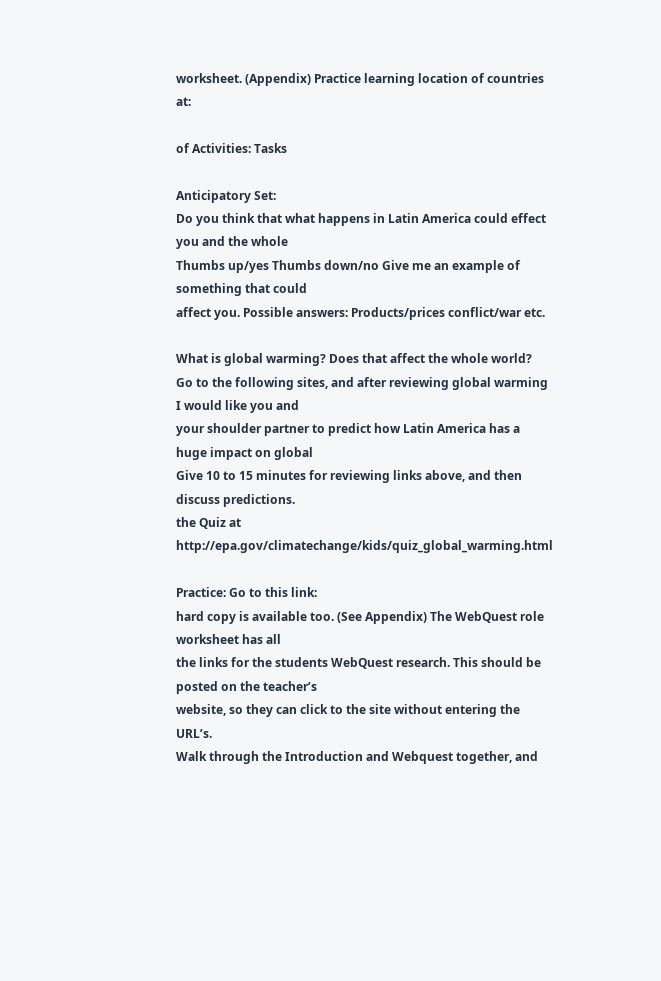worksheet. (Appendix) Practice learning location of countries at:

of Activities: Tasks

Anticipatory Set:
Do you think that what happens in Latin America could effect you and the whole
Thumbs up/yes Thumbs down/no Give me an example of something that could
affect you. Possible answers: Products/prices conflict/war etc.

What is global warming? Does that affect the whole world?
Go to the following sites, and after reviewing global warming I would like you and
your shoulder partner to predict how Latin America has a huge impact on global
Give 10 to 15 minutes for reviewing links above, and then discuss predictions.
the Quiz at http://epa.gov/climatechange/kids/quiz_global_warming.html

Practice: Go to this link:
hard copy is available too. (See Appendix) The WebQuest role worksheet has all
the links for the students WebQuest research. This should be posted on the teacher’s
website, so they can click to the site without entering the URL’s.
Walk through the Introduction and Webquest together, and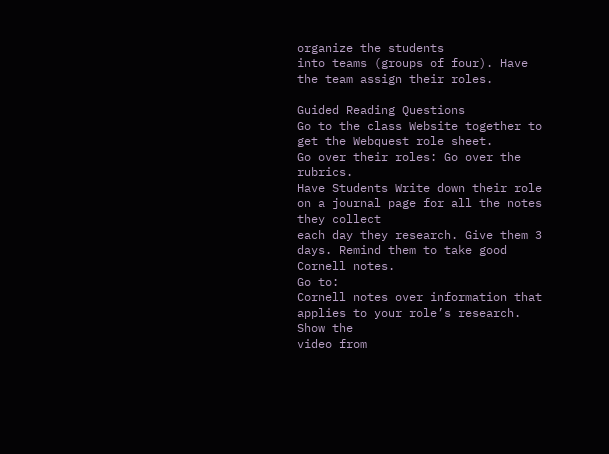organize the students
into teams (groups of four). Have the team assign their roles.

Guided Reading Questions
Go to the class Website together to get the Webquest role sheet.
Go over their roles: Go over the rubrics.
Have Students Write down their role on a journal page for all the notes they collect
each day they research. Give them 3 days. Remind them to take good Cornell notes.
Go to:
Cornell notes over information that applies to your role’s research. Show the
video from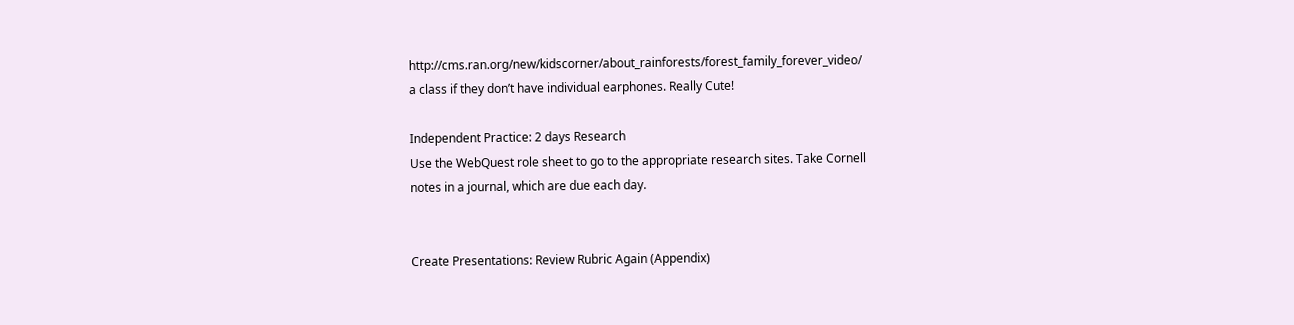http://cms.ran.org/new/kidscorner/about_rainforests/forest_family_forever_video/
a class if they don’t have individual earphones. Really Cute!

Independent Practice: 2 days Research
Use the WebQuest role sheet to go to the appropriate research sites. Take Cornell
notes in a journal, which are due each day.


Create Presentations: Review Rubric Again (Appendix)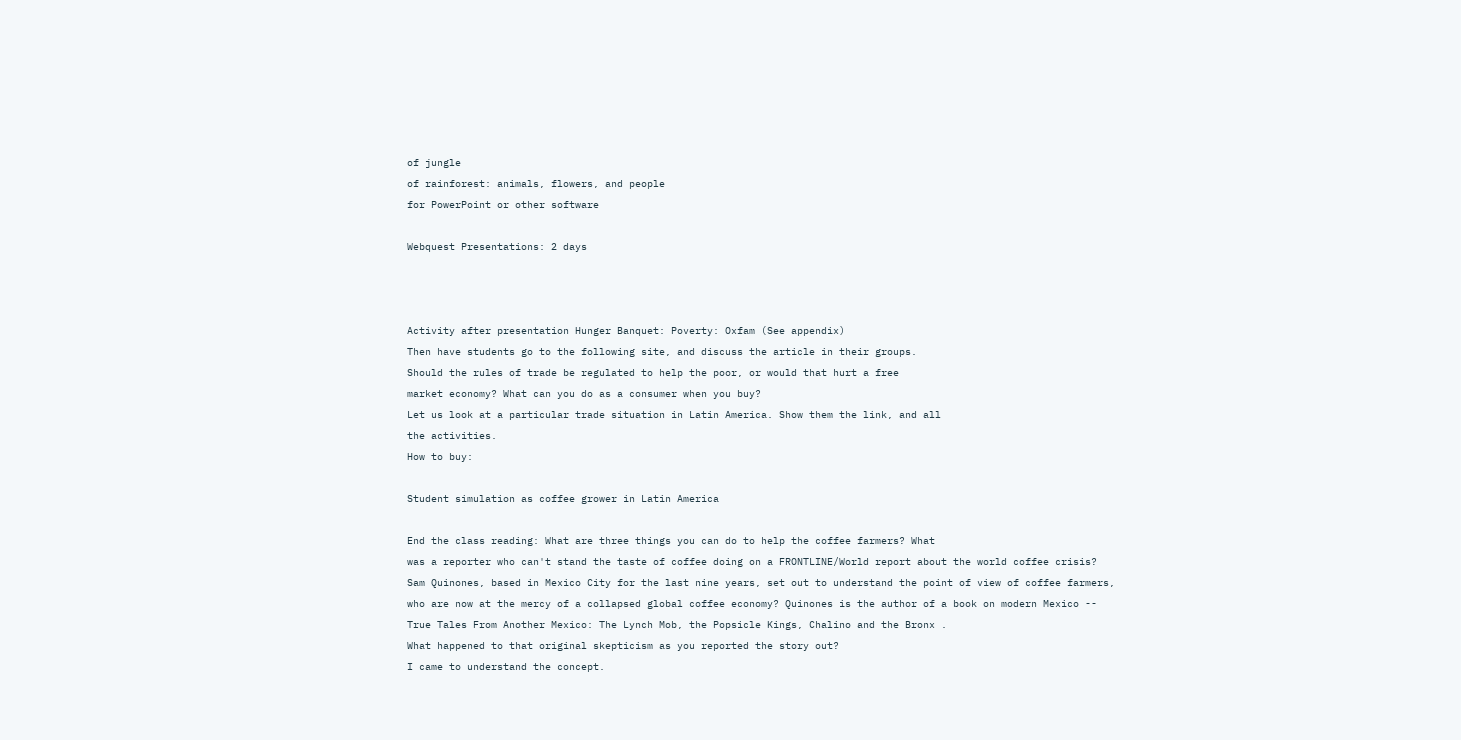of jungle
of rainforest: animals, flowers, and people
for PowerPoint or other software

Webquest Presentations: 2 days



Activity after presentation Hunger Banquet: Poverty: Oxfam (See appendix)
Then have students go to the following site, and discuss the article in their groups.
Should the rules of trade be regulated to help the poor, or would that hurt a free
market economy? What can you do as a consumer when you buy?
Let us look at a particular trade situation in Latin America. Show them the link, and all
the activities.
How to buy:

Student simulation as coffee grower in Latin America

End the class reading: What are three things you can do to help the coffee farmers? What
was a reporter who can't stand the taste of coffee doing on a FRONTLINE/World report about the world coffee crisis?
Sam Quinones, based in Mexico City for the last nine years, set out to understand the point of view of coffee farmers,
who are now at the mercy of a collapsed global coffee economy? Quinones is the author of a book on modern Mexico --
True Tales From Another Mexico: The Lynch Mob, the Popsicle Kings, Chalino and the Bronx .
What happened to that original skepticism as you reported the story out?
I came to understand the concept.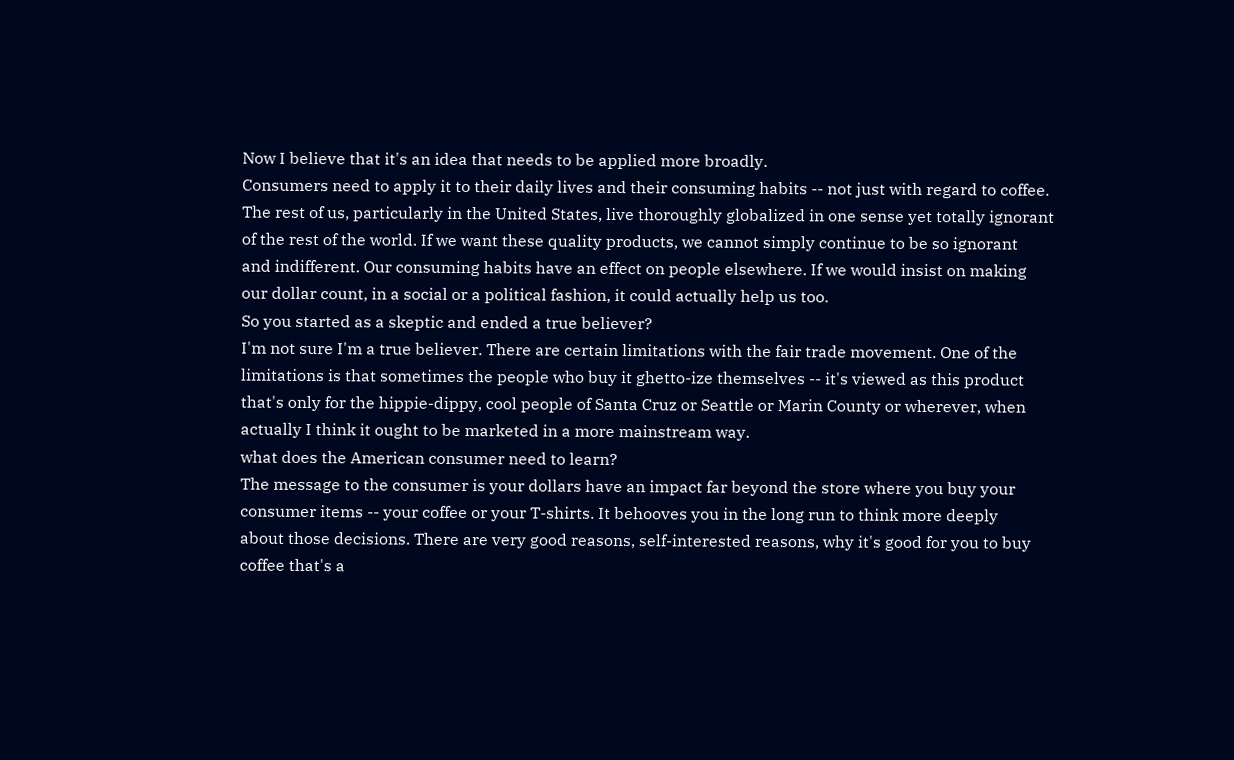Now I believe that it's an idea that needs to be applied more broadly.
Consumers need to apply it to their daily lives and their consuming habits -- not just with regard to coffee.
The rest of us, particularly in the United States, live thoroughly globalized in one sense yet totally ignorant
of the rest of the world. If we want these quality products, we cannot simply continue to be so ignorant
and indifferent. Our consuming habits have an effect on people elsewhere. If we would insist on making
our dollar count, in a social or a political fashion, it could actually help us too.
So you started as a skeptic and ended a true believer?
I'm not sure I'm a true believer. There are certain limitations with the fair trade movement. One of the
limitations is that sometimes the people who buy it ghetto-ize themselves -- it's viewed as this product
that's only for the hippie-dippy, cool people of Santa Cruz or Seattle or Marin County or wherever, when
actually I think it ought to be marketed in a more mainstream way.
what does the American consumer need to learn?
The message to the consumer is your dollars have an impact far beyond the store where you buy your
consumer items -- your coffee or your T-shirts. It behooves you in the long run to think more deeply
about those decisions. There are very good reasons, self-interested reasons, why it's good for you to buy
coffee that's a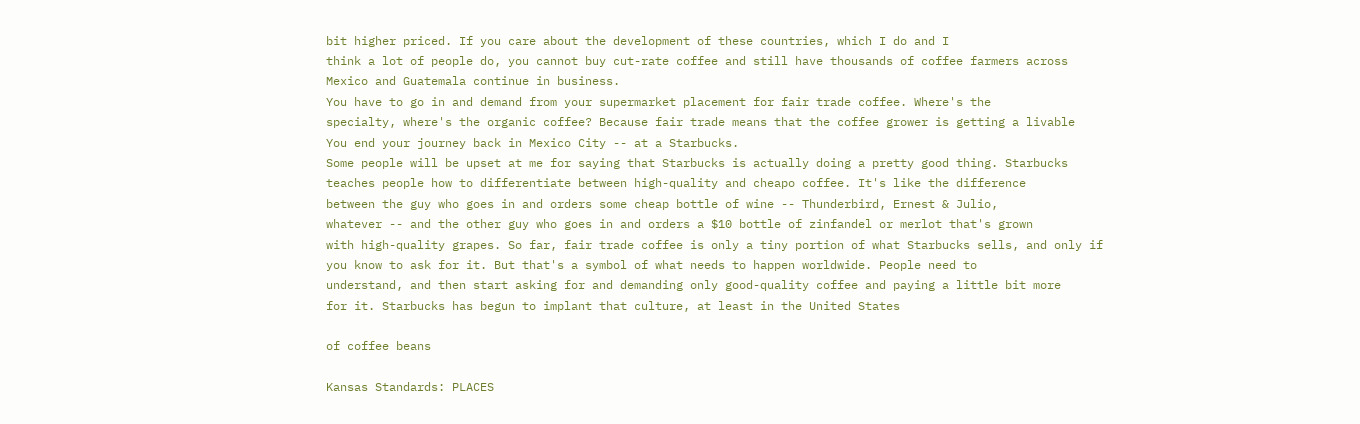bit higher priced. If you care about the development of these countries, which I do and I
think a lot of people do, you cannot buy cut-rate coffee and still have thousands of coffee farmers across
Mexico and Guatemala continue in business.
You have to go in and demand from your supermarket placement for fair trade coffee. Where's the
specialty, where's the organic coffee? Because fair trade means that the coffee grower is getting a livable
You end your journey back in Mexico City -- at a Starbucks.
Some people will be upset at me for saying that Starbucks is actually doing a pretty good thing. Starbucks
teaches people how to differentiate between high-quality and cheapo coffee. It's like the difference
between the guy who goes in and orders some cheap bottle of wine -- Thunderbird, Ernest & Julio,
whatever -- and the other guy who goes in and orders a $10 bottle of zinfandel or merlot that's grown
with high-quality grapes. So far, fair trade coffee is only a tiny portion of what Starbucks sells, and only if
you know to ask for it. But that's a symbol of what needs to happen worldwide. People need to
understand, and then start asking for and demanding only good-quality coffee and paying a little bit more
for it. Starbucks has begun to implant that culture, at least in the United States

of coffee beans

Kansas Standards: PLACES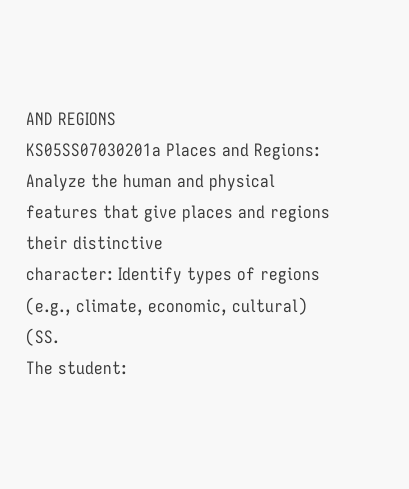AND REGIONS
KS05SS07030201a Places and Regions: Analyze the human and physical features that give places and regions their distinctive
character: Identify types of regions (e.g., climate, economic, cultural) (SS.
The student: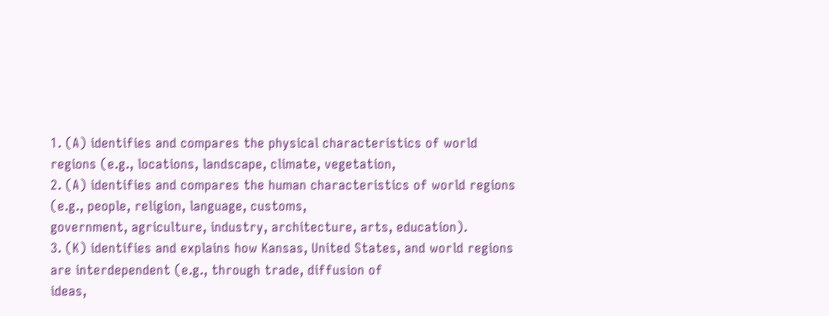1. (A) identifies and compares the physical characteristics of world regions (e.g., locations, landscape, climate, vegetation,
2. (A) identifies and compares the human characteristics of world regions (e.g., people, religion, language, customs,
government, agriculture, industry, architecture, arts, education).
3. (K) identifies and explains how Kansas, United States, and world regions are interdependent (e.g., through trade, diffusion of
ideas,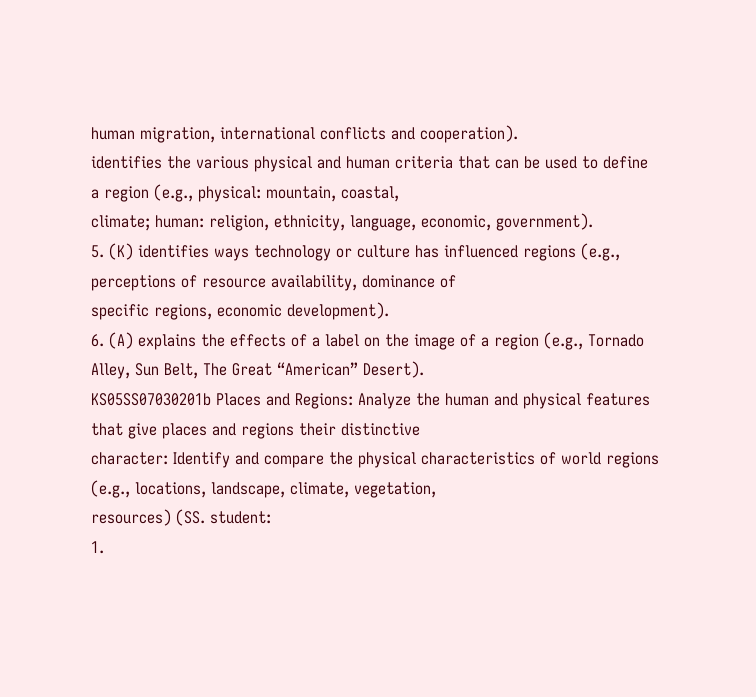human migration, international conflicts and cooperation).
identifies the various physical and human criteria that can be used to define a region (e.g., physical: mountain, coastal,
climate; human: religion, ethnicity, language, economic, government).
5. (K) identifies ways technology or culture has influenced regions (e.g., perceptions of resource availability, dominance of
specific regions, economic development).
6. (A) explains the effects of a label on the image of a region (e.g., Tornado Alley, Sun Belt, The Great “American” Desert).
KS05SS07030201b Places and Regions: Analyze the human and physical features that give places and regions their distinctive
character: Identify and compare the physical characteristics of world regions (e.g., locations, landscape, climate, vegetation,
resources) (SS. student:
1.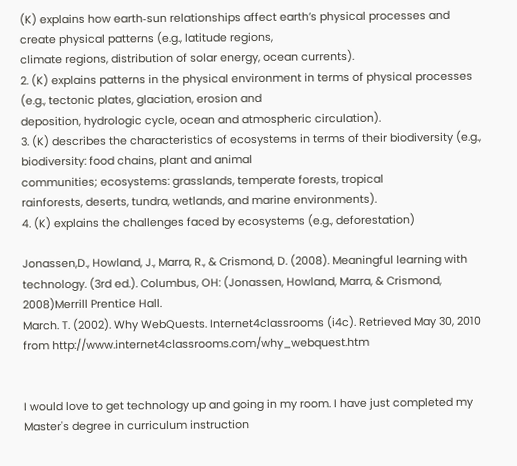(K) explains how earth‐sun relationships affect earth’s physical processes and create physical patterns (e.g., latitude regions,
climate regions, distribution of solar energy, ocean currents).
2. (K) explains patterns in the physical environment in terms of physical processes (e.g., tectonic plates, glaciation, erosion and
deposition, hydrologic cycle, ocean and atmospheric circulation).
3. (K) describes the characteristics of ecosystems in terms of their biodiversity (e.g., biodiversity: food chains, plant and animal
communities; ecosystems: grasslands, temperate forests, tropical
rainforests, deserts, tundra, wetlands, and marine environments).
4. (K) explains the challenges faced by ecosystems (e.g., deforestation)

Jonassen,D., Howland, J., Marra, R., & Crismond, D. (2008). Meaningful learning with
technology. (3rd ed.). Columbus, OH: (Jonassen, Howland, Marra, & Crismond, 2008)Merrill Prentice Hall.
March. T. (2002). Why WebQuests. Internet4classrooms (i4c). Retrieved May 30, 2010 from http://www.internet4classrooms.com/why_webquest.htm


I would love to get technology up and going in my room. I have just completed my Master's degree in curriculum instruction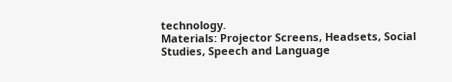technology.
Materials: Projector Screens, Headsets, Social Studies, Speech and Language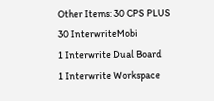Other Items: 30 CPS PLUS
30 InterwriteMobi
1 Interwrite Dual Board
1 Interwrite Workspace